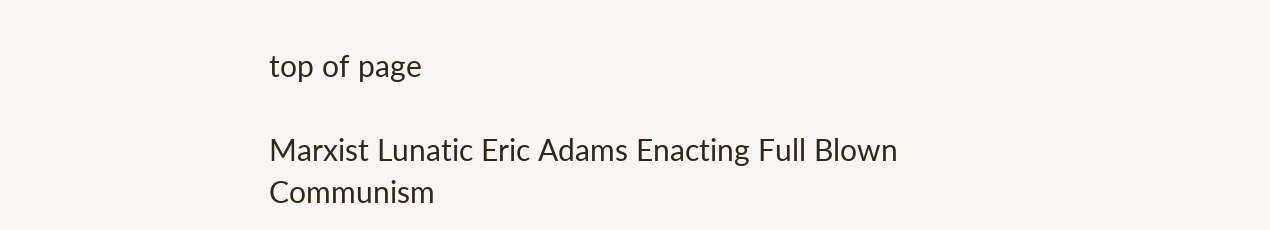top of page

Marxist Lunatic Eric Adams Enacting Full Blown Communism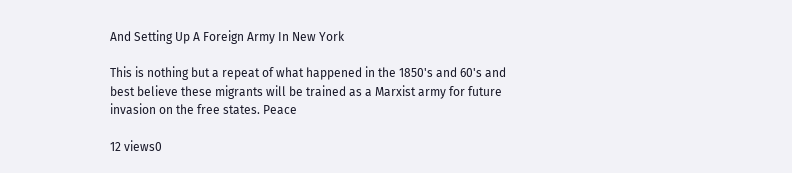And Setting Up A Foreign Army In New York

This is nothing but a repeat of what happened in the 1850's and 60's and best believe these migrants will be trained as a Marxist army for future invasion on the free states. Peace

12 views0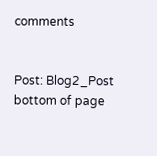comments


Post: Blog2_Post
bottom of page